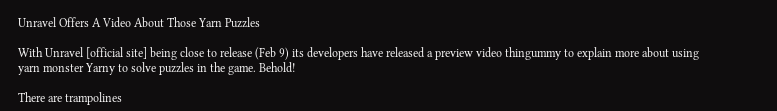Unravel Offers A Video About Those Yarn Puzzles

With Unravel [official site] being close to release (Feb 9) its developers have released a preview video thingummy to explain more about using yarn monster Yarny to solve puzzles in the game. Behold!

There are trampolines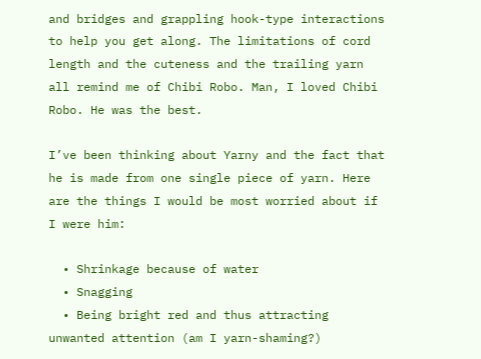and bridges and grappling hook-type interactions to help you get along. The limitations of cord length and the cuteness and the trailing yarn all remind me of Chibi Robo. Man, I loved Chibi Robo. He was the best.

I’ve been thinking about Yarny and the fact that he is made from one single piece of yarn. Here are the things I would be most worried about if I were him:

  • Shrinkage because of water
  • Snagging
  • Being bright red and thus attracting unwanted attention (am I yarn-shaming?)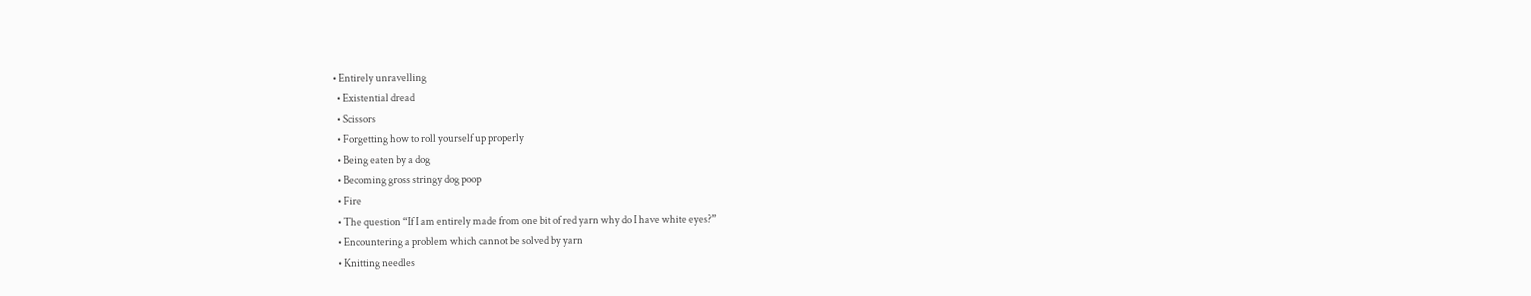• Entirely unravelling
  • Existential dread
  • Scissors
  • Forgetting how to roll yourself up properly
  • Being eaten by a dog
  • Becoming gross stringy dog poop
  • Fire
  • The question “If I am entirely made from one bit of red yarn why do I have white eyes?”
  • Encountering a problem which cannot be solved by yarn
  • Knitting needles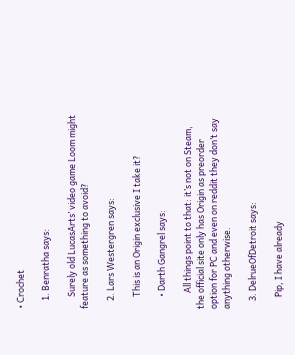• Crochet

    1. Benratha says:

      Surely old LucasArts’ video game Loom might feature as something to avoid?

    2. Lars Westergren says:

      This is an Origin exclusive I take it?

      • Darth Gangrel says:

        All things point to that: it’s not on Steam, the official site only has Origin as preorder option for PC and even on reddit they don’t say anything otherwise.

    3. DelrueOfDetroit says:

      Pip, I have already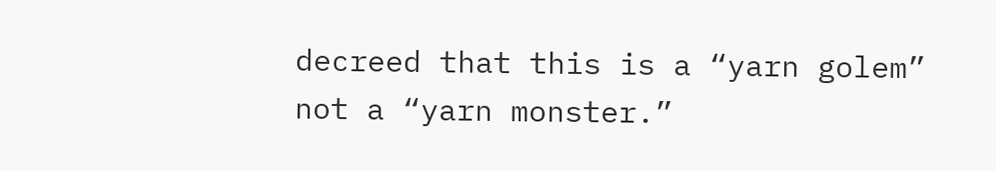decreed that this is a “yarn golem” not a “yarn monster.”